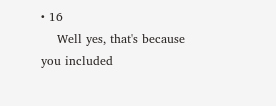• 16
    Well yes, that's because you included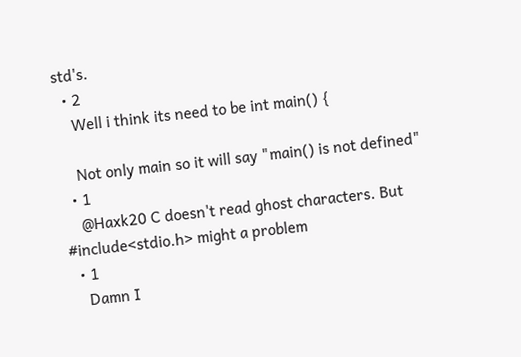std's.
  • 2
    Well i think its need to be int main() {

    Not only main so it will say "main() is not defined"
  • 1
    @Haxk20 C doesn't read ghost characters. But #include<stdio.h> might a problem
  • 1
    Damn I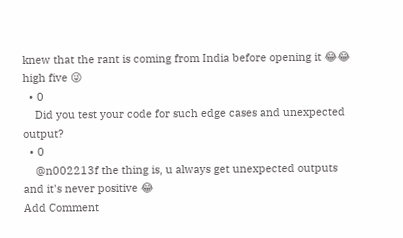knew that the rant is coming from India before opening it 😂😂 high five 😜
  • 0
    Did you test your code for such edge cases and unexpected output?
  • 0
    @n002213f the thing is, u always get unexpected outputs and it's never positive 😂
Add Comment